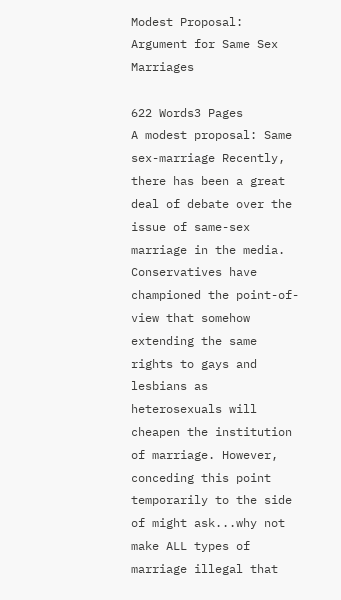Modest Proposal: Argument for Same Sex Marriages

622 Words3 Pages
A modest proposal: Same sex-marriage Recently, there has been a great deal of debate over the issue of same-sex marriage in the media. Conservatives have championed the point-of-view that somehow extending the same rights to gays and lesbians as heterosexuals will cheapen the institution of marriage. However, conceding this point temporarily to the side of might ask...why not make ALL types of marriage illegal that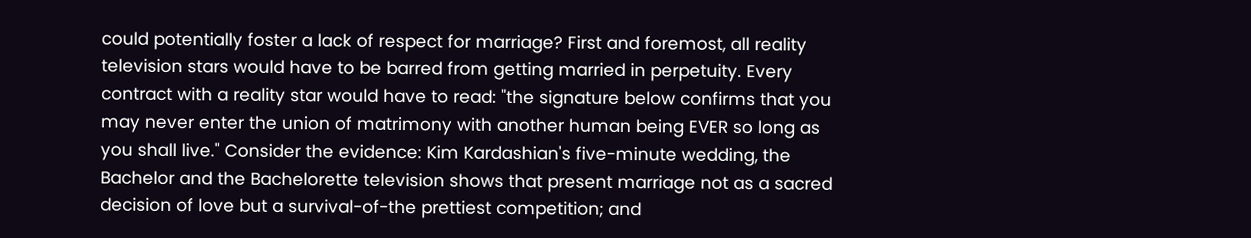could potentially foster a lack of respect for marriage? First and foremost, all reality television stars would have to be barred from getting married in perpetuity. Every contract with a reality star would have to read: "the signature below confirms that you may never enter the union of matrimony with another human being EVER so long as you shall live." Consider the evidence: Kim Kardashian's five-minute wedding, the Bachelor and the Bachelorette television shows that present marriage not as a sacred decision of love but a survival-of-the prettiest competition; and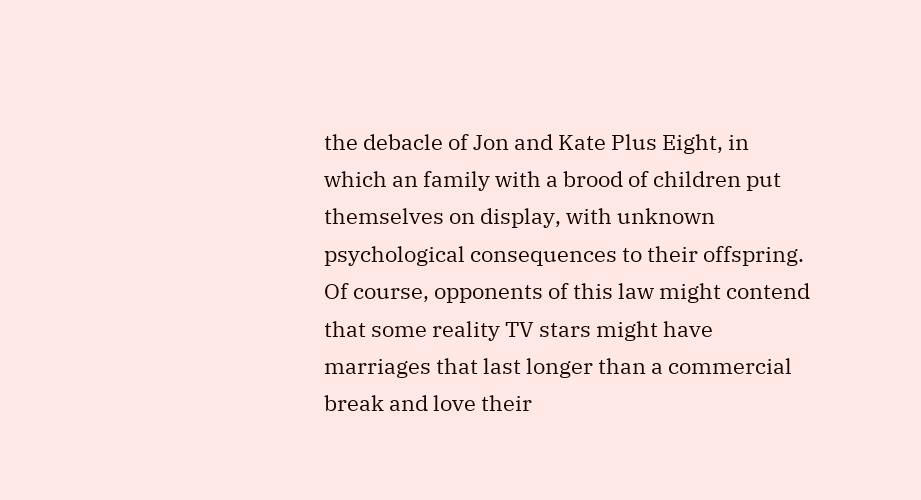the debacle of Jon and Kate Plus Eight, in which an family with a brood of children put themselves on display, with unknown psychological consequences to their offspring. Of course, opponents of this law might contend that some reality TV stars might have marriages that last longer than a commercial break and love their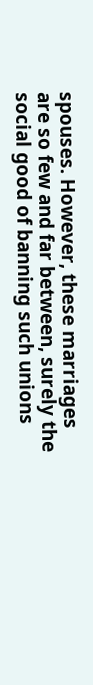spouses. However, these marriages are so few and far between, surely the social good of banning such unions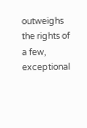outweighs the rights of a few, exceptional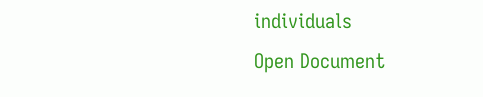individuals
Open Document